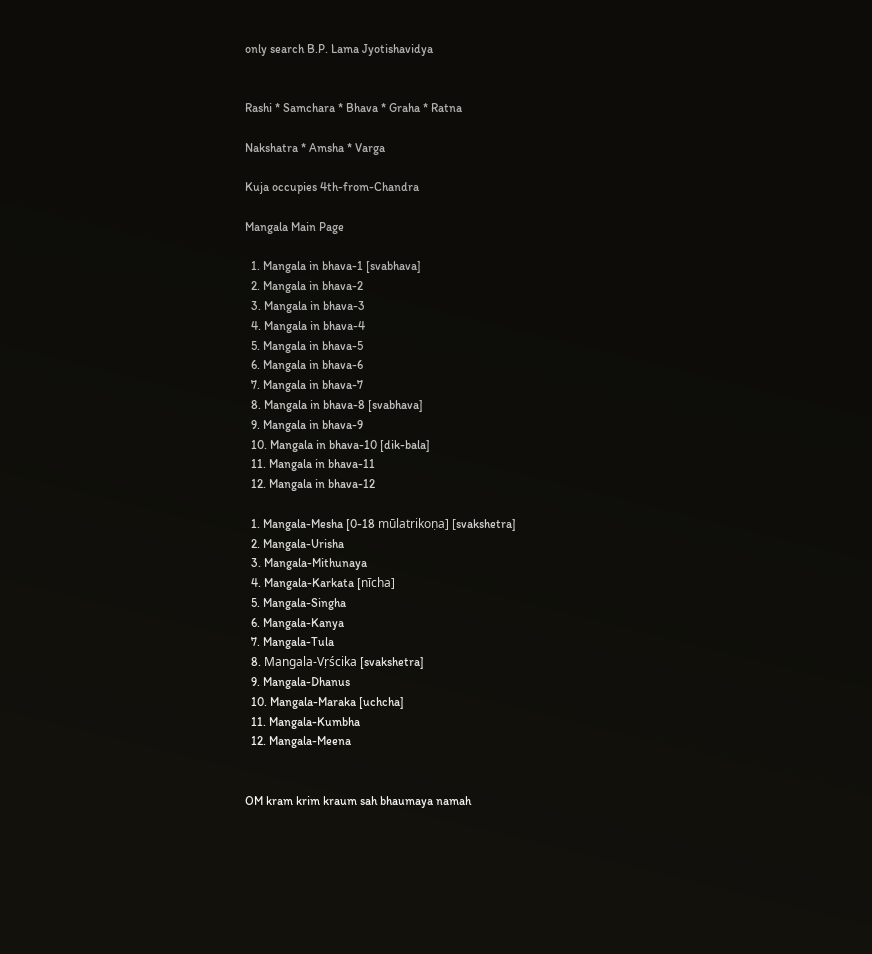only search B.P. Lama Jyotishavidya


Rashi * Samchara * Bhava * Graha * Ratna

Nakshatra * Amsha * Varga

Kuja occupies 4th-from-Chandra

Mangala Main Page

  1. Mangala in bhava-1 [svabhava]
  2. Mangala in bhava-2
  3. Mangala in bhava-3
  4. Mangala in bhava-4
  5. Mangala in bhava-5
  6. Mangala in bhava-6
  7. Mangala in bhava-7
  8. Mangala in bhava-8 [svabhava]
  9. Mangala in bhava-9
  10. Mangala in bhava-10 [dik-bala]
  11. Mangala in bhava-11
  12. Mangala in bhava-12

  1. Mangala-Mesha [0-18 mūlatrikoṇa] [svakshetra]
  2. Mangala-Urisha
  3. Mangala-Mithunaya
  4. Mangala-Karkata [nīcha]
  5. Mangala-Singha
  6. Mangala-Kanya
  7. Mangala-Tula
  8. Mangala-Vṛścika [svakshetra]
  9. Mangala-Dhanus
  10. Mangala-Maraka [uchcha]
  11. Mangala-Kumbha
  12. Mangala-Meena


OM kram krim kraum sah bhaumaya namah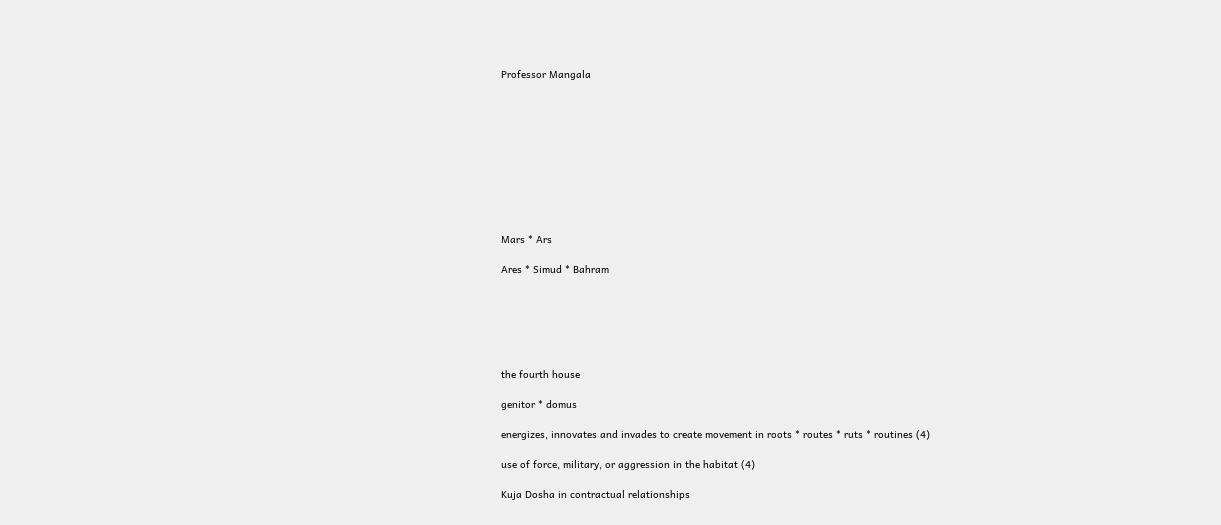Professor Mangala










Mars * Ars

Ares * Simud * Bahram






the fourth house

genitor * domus

energizes, innovates and invades to create movement in roots * routes * ruts * routines (4)

use of force, military, or aggression in the habitat (4)

Kuja Dosha in contractual relationships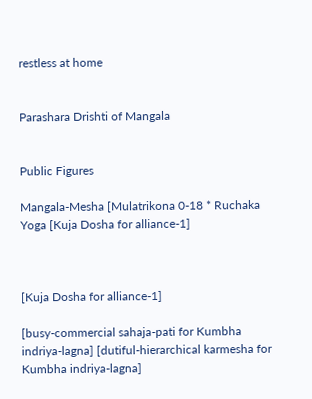restless at home


Parashara Drishti of Mangala


Public Figures

Mangala-Mesha [Mulatrikona 0-18 * Ruchaka Yoga [Kuja Dosha for alliance-1]



[Kuja Dosha for alliance-1]

[busy-commercial sahaja-pati for Kumbha indriya-lagna] [dutiful-hierarchical karmesha for Kumbha indriya-lagna]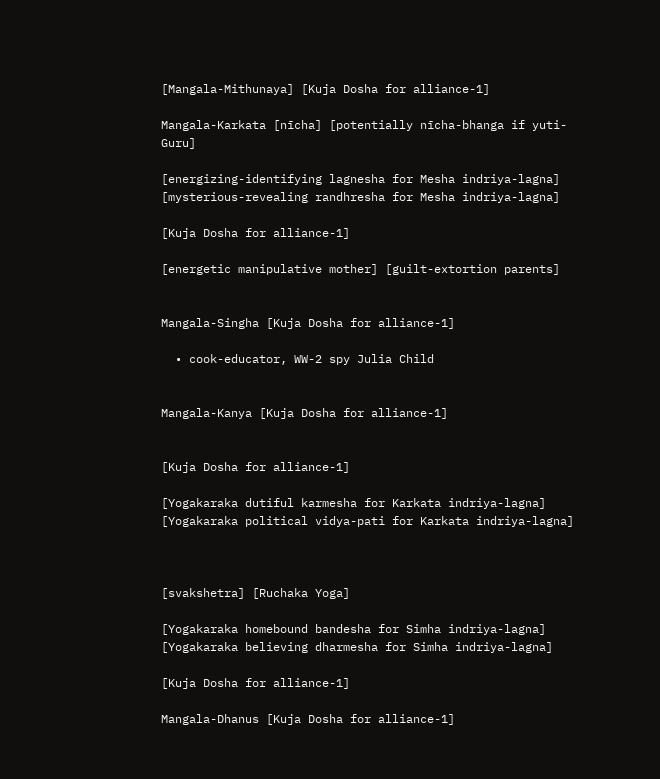[Mangala-Mithunaya] [Kuja Dosha for alliance-1]

Mangala-Karkata [nīcha] [potentially nīcha-bhanga if yuti-Guru]

[energizing-identifying lagnesha for Mesha indriya-lagna] [mysterious-revealing randhresha for Mesha indriya-lagna]

[Kuja Dosha for alliance-1]

[energetic manipulative mother] [guilt-extortion parents]


Mangala-Singha [Kuja Dosha for alliance-1]

  • cook-educator, WW-2 spy Julia Child


Mangala-Kanya [Kuja Dosha for alliance-1]


[Kuja Dosha for alliance-1]

[Yogakaraka dutiful karmesha for Karkata indriya-lagna] [Yogakaraka political vidya-pati for Karkata indriya-lagna]



[svakshetra] [Ruchaka Yoga]

[Yogakaraka homebound bandesha for Simha indriya-lagna] [Yogakaraka believing dharmesha for Simha indriya-lagna]

[Kuja Dosha for alliance-1]

Mangala-Dhanus [Kuja Dosha for alliance-1]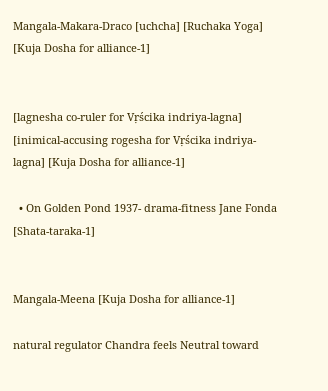Mangala-Makara-Draco [uchcha] [Ruchaka Yoga] [Kuja Dosha for alliance-1]


[lagnesha co-ruler for Vṛścika indriya-lagna] [inimical-accusing rogesha for Vṛścika indriya-lagna] [Kuja Dosha for alliance-1]

  • On Golden Pond 1937- drama-fitness Jane Fonda [Shata-taraka-1]


Mangala-Meena [Kuja Dosha for alliance-1]

natural regulator Chandra feels Neutral toward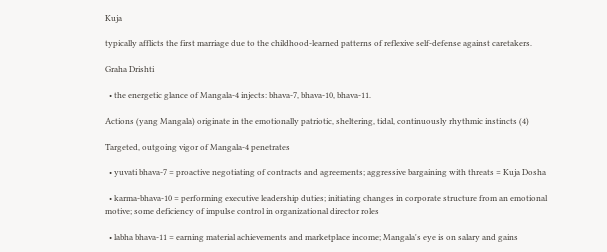Kuja

typically afflicts the first marriage due to the childhood-learned patterns of reflexive self-defense against caretakers.

Graha Drishti

  • the energetic glance of Mangala-4 injects: bhava-7, bhava-10, bhava-11.

Actions (yang Mangala) originate in the emotionally patriotic, sheltering, tidal, continuously rhythmic instincts (4)

Targeted, outgoing vigor of Mangala-4 penetrates

  • yuvati bhava-7 = proactive negotiating of contracts and agreements; aggressive bargaining with threats = Kuja Dosha

  • karma-bhava-10 = performing executive leadership duties; initiating changes in corporate structure from an emotional motive; some deficiency of impulse control in organizational director roles

  • labha bhava-11 = earning material achievements and marketplace income; Mangala's eye is on salary and gains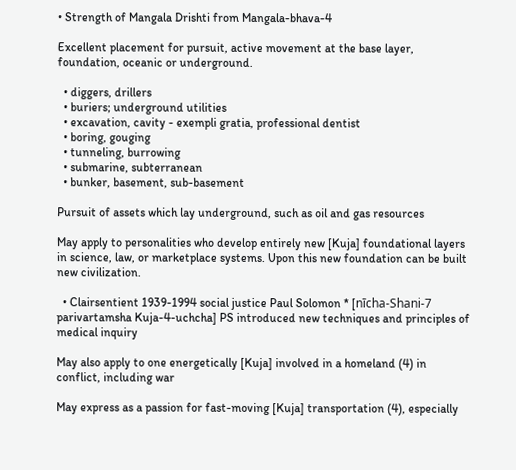• Strength of Mangala Drishti from Mangala-bhava-4

Excellent placement for pursuit, active movement at the base layer, foundation, oceanic or underground.

  • diggers, drillers
  • buriers; underground utilities
  • excavation, cavity - exempli gratia, professional dentist
  • boring, gouging
  • tunneling, burrowing
  • submarine, subterranean
  • bunker, basement, sub-basement

Pursuit of assets which lay underground, such as oil and gas resources

May apply to personalities who develop entirely new [Kuja] foundational layers in science, law, or marketplace systems. Upon this new foundation can be built new civilization.

  • Clairsentient 1939-1994 social justice Paul Solomon * [nīcha-Shani-7 parivartamsha Kuja-4-uchcha] PS introduced new techniques and principles of medical inquiry

May also apply to one energetically [Kuja] involved in a homeland (4) in conflict, including war

May express as a passion for fast-moving [Kuja] transportation (4), especially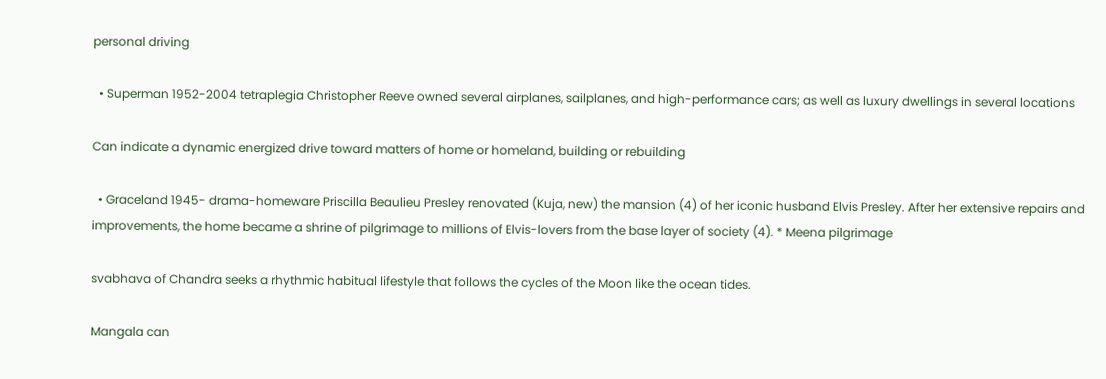personal driving

  • Superman 1952-2004 tetraplegia Christopher Reeve owned several airplanes, sailplanes, and high-performance cars; as well as luxury dwellings in several locations

Can indicate a dynamic energized drive toward matters of home or homeland, building or rebuilding

  • Graceland 1945- drama-homeware Priscilla Beaulieu Presley renovated (Kuja, new) the mansion (4) of her iconic husband Elvis Presley. After her extensive repairs and improvements, the home became a shrine of pilgrimage to millions of Elvis-lovers from the base layer of society (4). * Meena pilgrimage

svabhava of Chandra seeks a rhythmic habitual lifestyle that follows the cycles of the Moon like the ocean tides.

Mangala can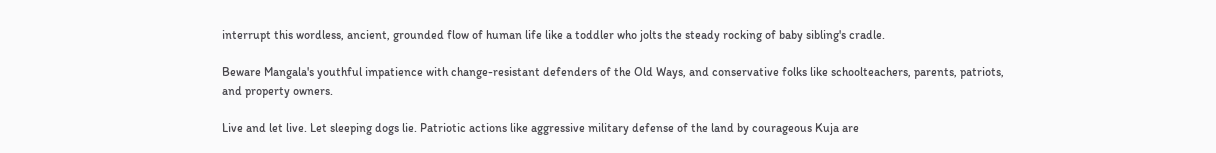interrupt this wordless, ancient, grounded flow of human life like a toddler who jolts the steady rocking of baby sibling's cradle.

Beware Mangala's youthful impatience with change-resistant defenders of the Old Ways, and conservative folks like schoolteachers, parents, patriots, and property owners.

Live and let live. Let sleeping dogs lie. Patriotic actions like aggressive military defense of the land by courageous Kuja are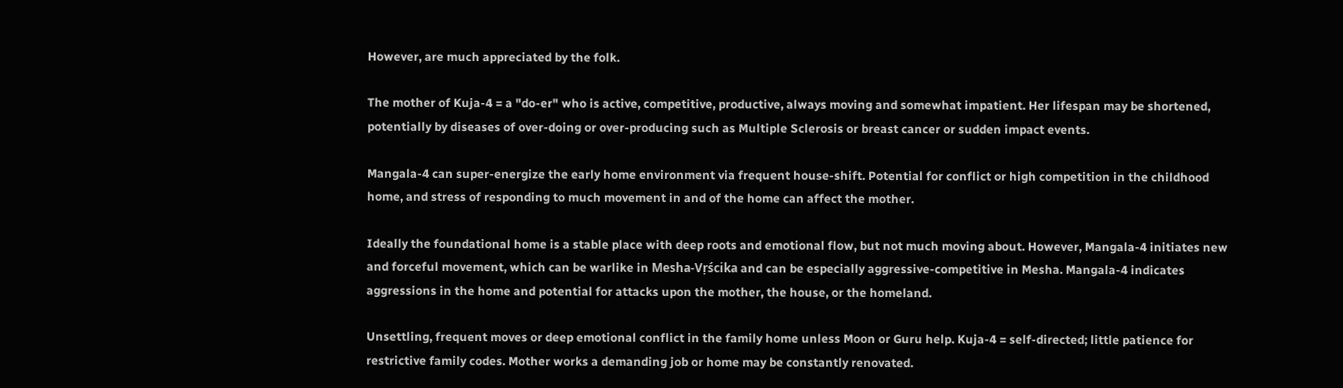However, are much appreciated by the folk.

The mother of Kuja-4 = a "do-er" who is active, competitive, productive, always moving and somewhat impatient. Her lifespan may be shortened, potentially by diseases of over-doing or over-producing such as Multiple Sclerosis or breast cancer or sudden impact events.

Mangala-4 can super-energize the early home environment via frequent house-shift. Potential for conflict or high competition in the childhood home, and stress of responding to much movement in and of the home can affect the mother.

Ideally the foundational home is a stable place with deep roots and emotional flow, but not much moving about. However, Mangala-4 initiates new and forceful movement, which can be warlike in Mesha-Vṛścika and can be especially aggressive-competitive in Mesha. Mangala-4 indicates aggressions in the home and potential for attacks upon the mother, the house, or the homeland.

Unsettling, frequent moves or deep emotional conflict in the family home unless Moon or Guru help. Kuja-4 = self-directed; little patience for restrictive family codes. Mother works a demanding job or home may be constantly renovated.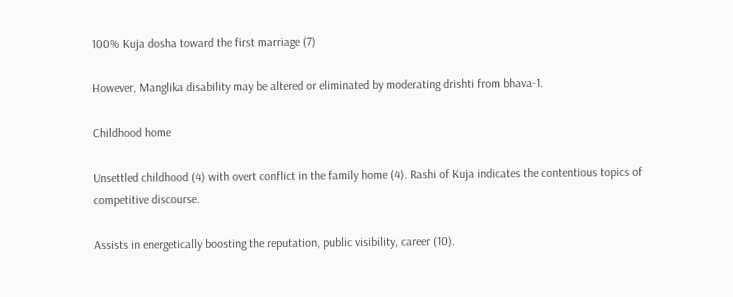100% Kuja dosha toward the first marriage (7)

However, Manglika disability may be altered or eliminated by moderating drishti from bhava-1.

Childhood home

Unsettled childhood (4) with overt conflict in the family home (4). Rashi of Kuja indicates the contentious topics of competitive discourse.

Assists in energetically boosting the reputation, public visibility, career (10).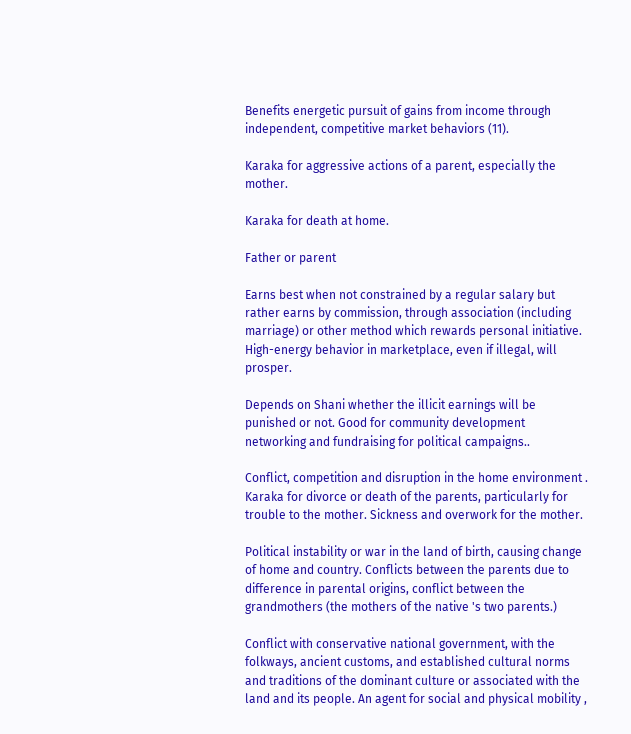Benefits energetic pursuit of gains from income through independent, competitive market behaviors (11).

Karaka for aggressive actions of a parent, especially the mother.

Karaka for death at home.

Father or parent

Earns best when not constrained by a regular salary but rather earns by commission, through association (including marriage) or other method which rewards personal initiative. High-energy behavior in marketplace, even if illegal, will prosper.

Depends on Shani whether the illicit earnings will be punished or not. Good for community development networking and fundraising for political campaigns..

Conflict, competition and disruption in the home environment . Karaka for divorce or death of the parents, particularly for trouble to the mother. Sickness and overwork for the mother.

Political instability or war in the land of birth, causing change of home and country. Conflicts between the parents due to difference in parental origins, conflict between the grandmothers (the mothers of the native 's two parents.)

Conflict with conservative national government, with the folkways, ancient customs, and established cultural norms and traditions of the dominant culture or associated with the land and its people. An agent for social and physical mobility ,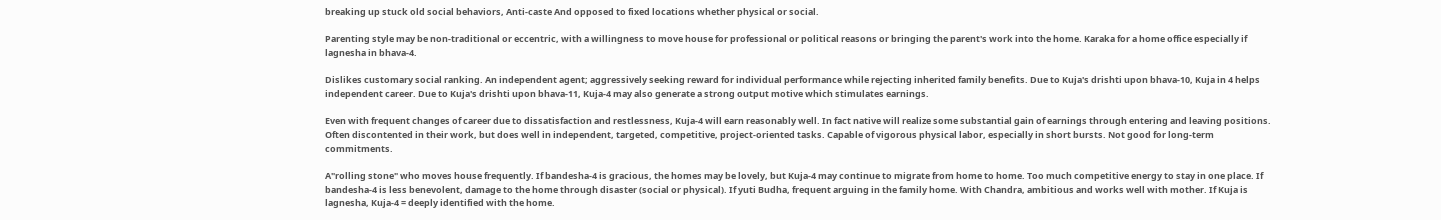breaking up stuck old social behaviors, Anti-caste And opposed to fixed locations whether physical or social.

Parenting style may be non-traditional or eccentric, with a willingness to move house for professional or political reasons or bringing the parent's work into the home. Karaka for a home office especially if lagnesha in bhava-4.

Dislikes customary social ranking. An independent agent; aggressively seeking reward for individual performance while rejecting inherited family benefits. Due to Kuja's drishti upon bhava-10, Kuja in 4 helps independent career. Due to Kuja's drishti upon bhava-11, Kuja-4 may also generate a strong output motive which stimulates earnings.

Even with frequent changes of career due to dissatisfaction and restlessness, Kuja-4 will earn reasonably well. In fact native will realize some substantial gain of earnings through entering and leaving positions. Often discontented in their work, but does well in independent, targeted, competitive, project-oriented tasks. Capable of vigorous physical labor, especially in short bursts. Not good for long-term commitments.

A"rolling stone" who moves house frequently. If bandesha-4 is gracious, the homes may be lovely, but Kuja-4 may continue to migrate from home to home. Too much competitive energy to stay in one place. If bandesha-4 is less benevolent, damage to the home through disaster (social or physical). If yuti Budha, frequent arguing in the family home. With Chandra, ambitious and works well with mother. If Kuja is lagnesha, Kuja-4 = deeply identified with the home.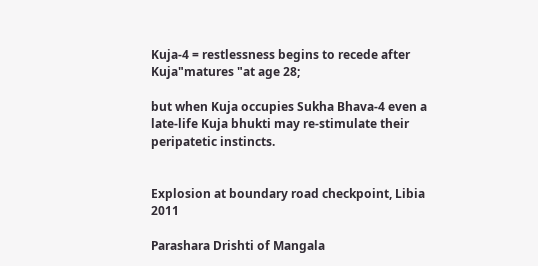Kuja-4 = restlessness begins to recede after Kuja"matures "at age 28;

but when Kuja occupies Sukha Bhava-4 even a late-life Kuja bhukti may re-stimulate their peripatetic instincts.


Explosion at boundary road checkpoint, Libia 2011

Parashara Drishti of Mangala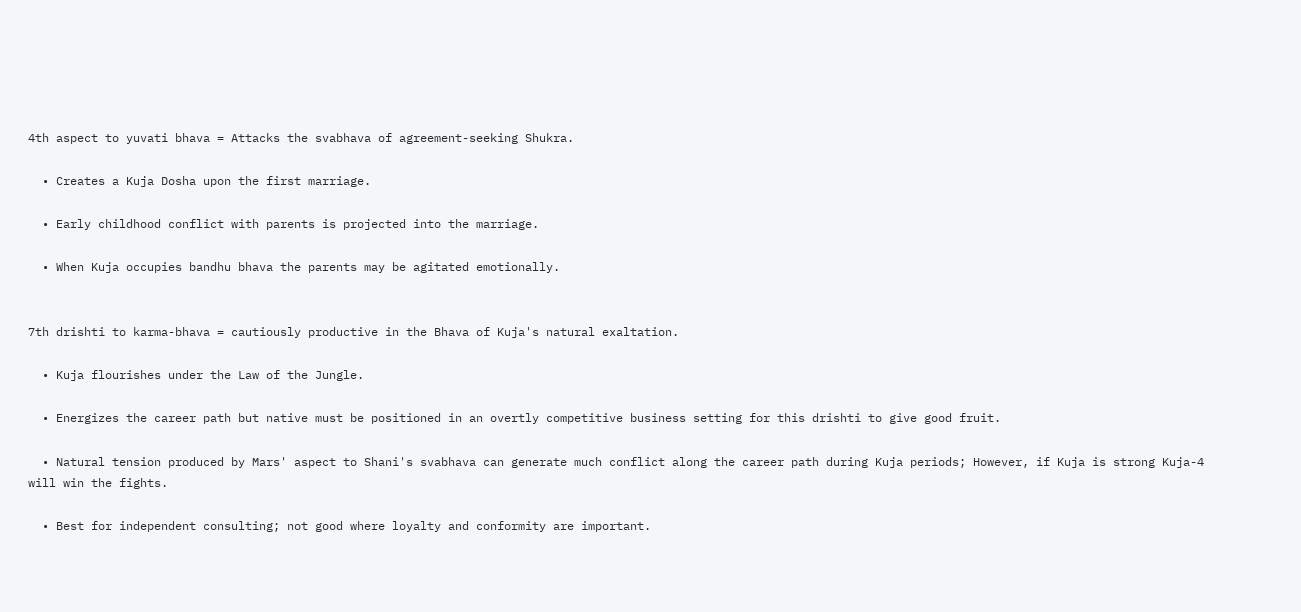4th aspect to yuvati bhava = Attacks the svabhava of agreement-seeking Shukra.

  • Creates a Kuja Dosha upon the first marriage.

  • Early childhood conflict with parents is projected into the marriage.

  • When Kuja occupies bandhu bhava the parents may be agitated emotionally.


7th drishti to karma-bhava = cautiously productive in the Bhava of Kuja's natural exaltation.

  • Kuja flourishes under the Law of the Jungle.

  • Energizes the career path but native must be positioned in an overtly competitive business setting for this drishti to give good fruit.

  • Natural tension produced by Mars' aspect to Shani's svabhava can generate much conflict along the career path during Kuja periods; However, if Kuja is strong Kuja-4 will win the fights.

  • Best for independent consulting; not good where loyalty and conformity are important.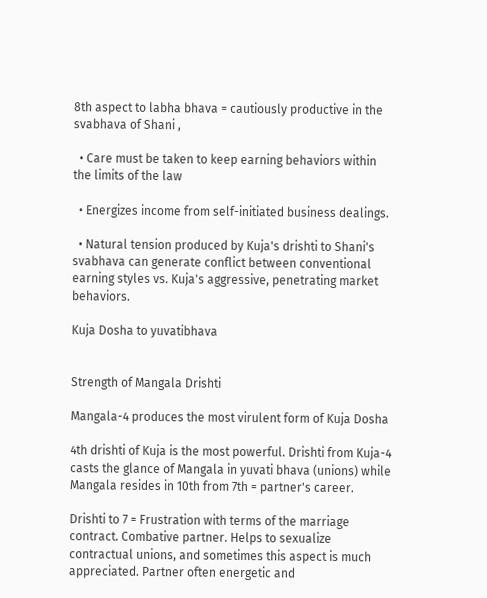8th aspect to labha bhava = cautiously productive in the svabhava of Shani ,

  • Care must be taken to keep earning behaviors within the limits of the law

  • Energizes income from self-initiated business dealings.

  • Natural tension produced by Kuja's drishti to Shani's svabhava can generate conflict between conventional earning styles vs. Kuja's aggressive, penetrating market behaviors.

Kuja Dosha to yuvatibhava


Strength of Mangala Drishti

Mangala-4 produces the most virulent form of Kuja Dosha

4th drishti of Kuja is the most powerful. Drishti from Kuja-4 casts the glance of Mangala in yuvati bhava (unions) while Mangala resides in 10th from 7th = partner's career.

Drishti to 7 = Frustration with terms of the marriage contract. Combative partner. Helps to sexualize contractual unions, and sometimes this aspect is much appreciated. Partner often energetic and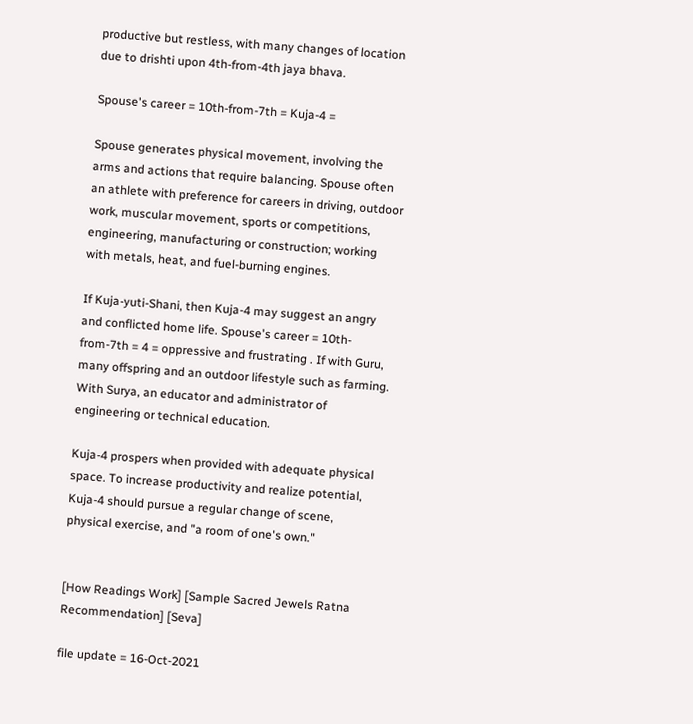productive but restless, with many changes of location due to drishti upon 4th-from-4th jaya bhava.

Spouse's career = 10th-from-7th = Kuja-4 =

Spouse generates physical movement, involving the arms and actions that require balancing. Spouse often an athlete with preference for careers in driving, outdoor work, muscular movement, sports or competitions, engineering, manufacturing or construction; working with metals, heat, and fuel-burning engines.

If Kuja-yuti-Shani, then Kuja-4 may suggest an angry and conflicted home life. Spouse's career = 10th-from-7th = 4 = oppressive and frustrating . If with Guru, many offspring and an outdoor lifestyle such as farming. With Surya, an educator and administrator of engineering or technical education.

Kuja-4 prospers when provided with adequate physical space. To increase productivity and realize potential, Kuja-4 should pursue a regular change of scene, physical exercise, and "a room of one's own."


[How Readings Work] [Sample Sacred Jewels Ratna Recommendation] [Seva]

file update = 16-Oct-2021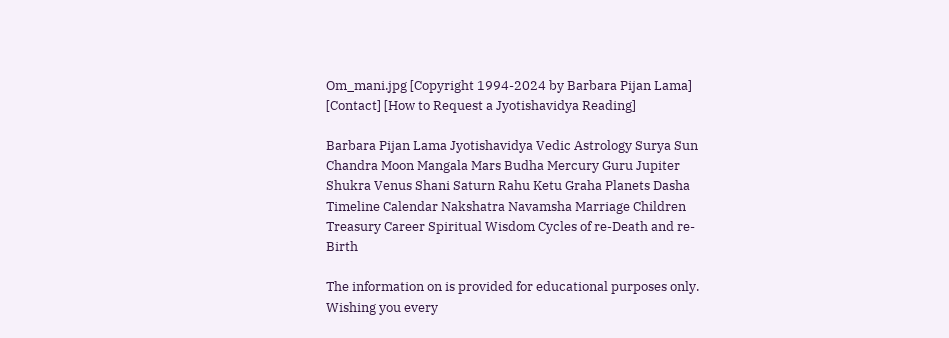Om_mani.jpg [Copyright 1994-2024 by Barbara Pijan Lama] [Contact] [How to Request a Jyotishavidya Reading]

Barbara Pijan Lama Jyotishavidya Vedic Astrology Surya Sun Chandra Moon Mangala Mars Budha Mercury Guru Jupiter Shukra Venus Shani Saturn Rahu Ketu Graha Planets Dasha Timeline Calendar Nakshatra Navamsha Marriage Children Treasury Career Spiritual Wisdom Cycles of re-Death and re-Birth

The information on is provided for educational purposes only. Wishing you every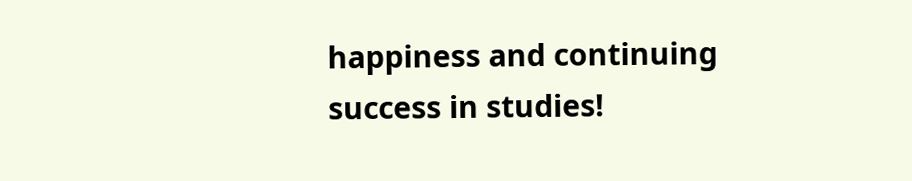happiness and continuing success in studies!